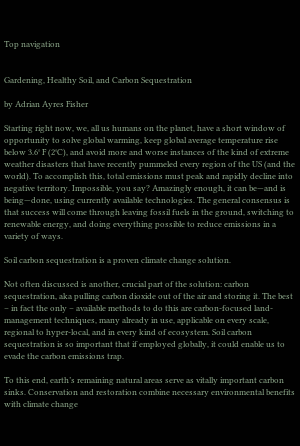Top navigation


Gardening, Healthy Soil, and Carbon Sequestration

by Adrian Ayres Fisher

Starting right now, we, all us humans on the planet, have a short window of opportunity to solve global warming, keep global average temperature rise below 3.6° F (2°C), and avoid more and worse instances of the kind of extreme weather disasters that have recently pummeled every region of the US (and the world). To accomplish this, total emissions must peak and rapidly decline into negative territory. Impossible, you say? Amazingly enough, it can be—and is being—done, using currently available technologies. The general consensus is that success will come through leaving fossil fuels in the ground, switching to renewable energy, and doing everything possible to reduce emissions in a variety of ways.

Soil carbon sequestration is a proven climate change solution.

Not often discussed is another, crucial part of the solution: carbon sequestration, aka pulling carbon dioxide out of the air and storing it. The best – in fact the only – available methods to do this are carbon-focused land-management techniques, many already in use, applicable on every scale, regional to hyper-local, and in every kind of ecosystem. Soil carbon sequestration is so important that if employed globally, it could enable us to evade the carbon emissions trap.

To this end, earth’s remaining natural areas serve as vitally important carbon sinks. Conservation and restoration combine necessary environmental benefits with climate change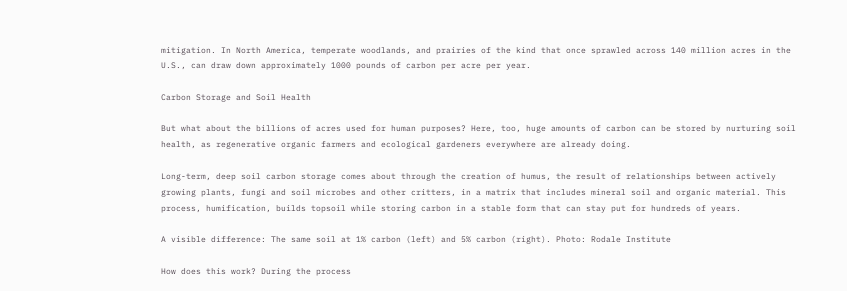mitigation. In North America, temperate woodlands, and prairies of the kind that once sprawled across 140 million acres in the U.S., can draw down approximately 1000 pounds of carbon per acre per year.

Carbon Storage and Soil Health

But what about the billions of acres used for human purposes? Here, too, huge amounts of carbon can be stored by nurturing soil health, as regenerative organic farmers and ecological gardeners everywhere are already doing.

Long-term, deep soil carbon storage comes about through the creation of humus, the result of relationships between actively growing plants, fungi and soil microbes and other critters, in a matrix that includes mineral soil and organic material. This process, humification, builds topsoil while storing carbon in a stable form that can stay put for hundreds of years.

A visible difference: The same soil at 1% carbon (left) and 5% carbon (right). Photo: Rodale Institute

How does this work? During the process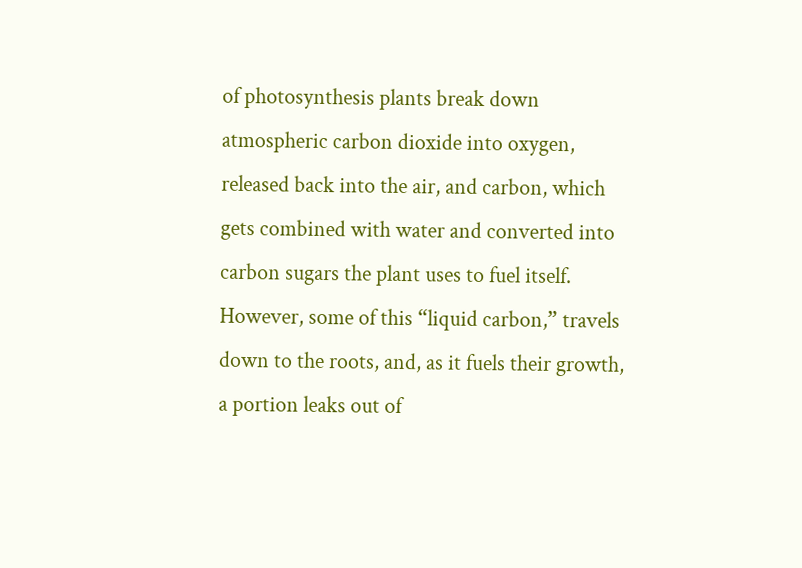of photosynthesis plants break down atmospheric carbon dioxide into oxygen, released back into the air, and carbon, which gets combined with water and converted into carbon sugars the plant uses to fuel itself. However, some of this “liquid carbon,” travels down to the roots, and, as it fuels their growth, a portion leaks out of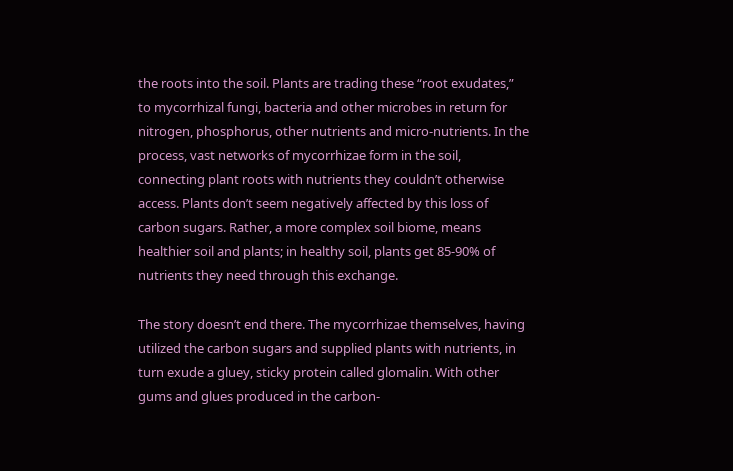the roots into the soil. Plants are trading these “root exudates,” to mycorrhizal fungi, bacteria and other microbes in return for nitrogen, phosphorus, other nutrients and micro-nutrients. In the process, vast networks of mycorrhizae form in the soil, connecting plant roots with nutrients they couldn’t otherwise access. Plants don’t seem negatively affected by this loss of carbon sugars. Rather, a more complex soil biome, means healthier soil and plants; in healthy soil, plants get 85-90% of nutrients they need through this exchange.

The story doesn’t end there. The mycorrhizae themselves, having utilized the carbon sugars and supplied plants with nutrients, in turn exude a gluey, sticky protein called glomalin. With other gums and glues produced in the carbon-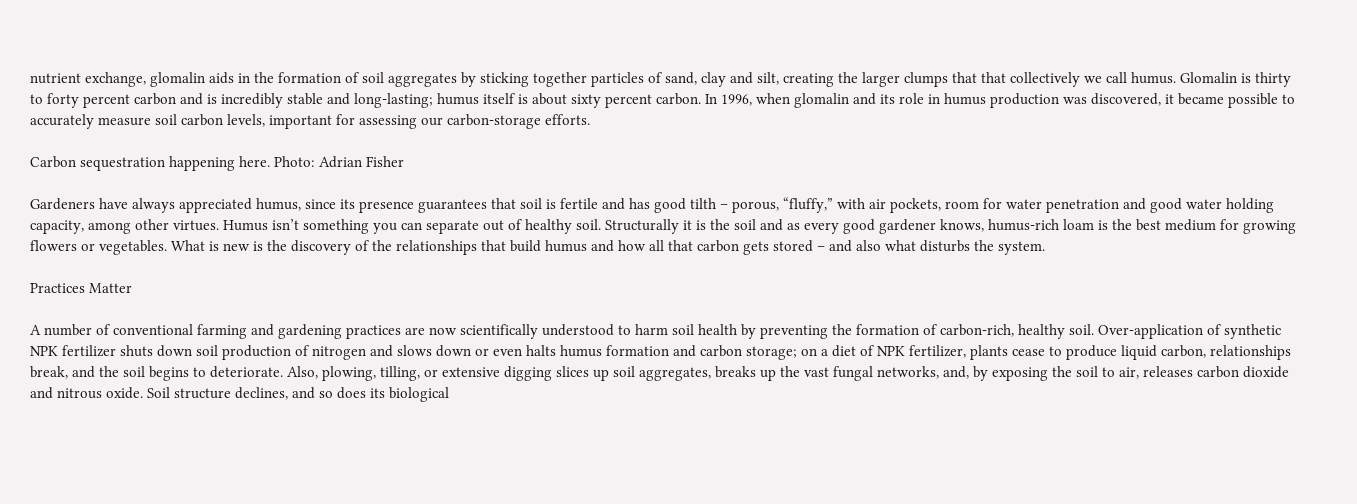nutrient exchange, glomalin aids in the formation of soil aggregates by sticking together particles of sand, clay and silt, creating the larger clumps that that collectively we call humus. Glomalin is thirty to forty percent carbon and is incredibly stable and long-lasting; humus itself is about sixty percent carbon. In 1996, when glomalin and its role in humus production was discovered, it became possible to accurately measure soil carbon levels, important for assessing our carbon-storage efforts.

Carbon sequestration happening here. Photo: Adrian Fisher

Gardeners have always appreciated humus, since its presence guarantees that soil is fertile and has good tilth – porous, “fluffy,” with air pockets, room for water penetration and good water holding capacity, among other virtues. Humus isn’t something you can separate out of healthy soil. Structurally it is the soil and as every good gardener knows, humus-rich loam is the best medium for growing flowers or vegetables. What is new is the discovery of the relationships that build humus and how all that carbon gets stored – and also what disturbs the system.

Practices Matter

A number of conventional farming and gardening practices are now scientifically understood to harm soil health by preventing the formation of carbon-rich, healthy soil. Over-application of synthetic NPK fertilizer shuts down soil production of nitrogen and slows down or even halts humus formation and carbon storage; on a diet of NPK fertilizer, plants cease to produce liquid carbon, relationships break, and the soil begins to deteriorate. Also, plowing, tilling, or extensive digging slices up soil aggregates, breaks up the vast fungal networks, and, by exposing the soil to air, releases carbon dioxide and nitrous oxide. Soil structure declines, and so does its biological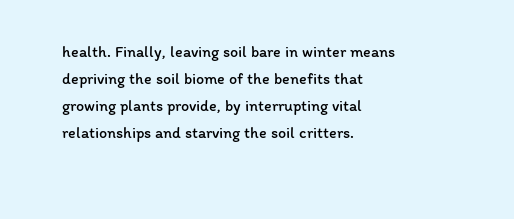health. Finally, leaving soil bare in winter means depriving the soil biome of the benefits that growing plants provide, by interrupting vital relationships and starving the soil critters.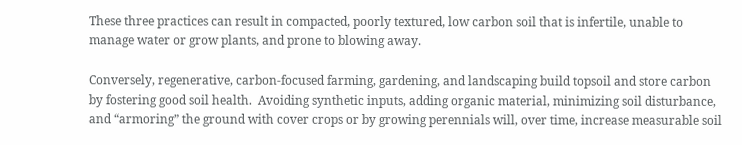These three practices can result in compacted, poorly textured, low carbon soil that is infertile, unable to manage water or grow plants, and prone to blowing away.

Conversely, regenerative, carbon-focused farming, gardening, and landscaping build topsoil and store carbon by fostering good soil health.  Avoiding synthetic inputs, adding organic material, minimizing soil disturbance, and “armoring” the ground with cover crops or by growing perennials will, over time, increase measurable soil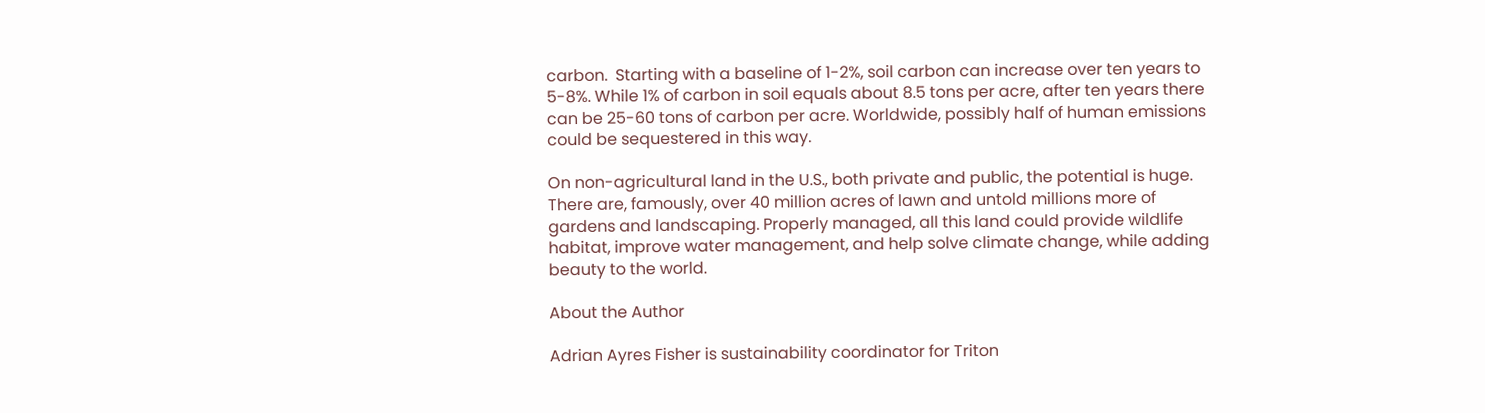carbon.  Starting with a baseline of 1-2%, soil carbon can increase over ten years to 5-8%. While 1% of carbon in soil equals about 8.5 tons per acre, after ten years there can be 25-60 tons of carbon per acre. Worldwide, possibly half of human emissions could be sequestered in this way.

On non-agricultural land in the U.S., both private and public, the potential is huge. There are, famously, over 40 million acres of lawn and untold millions more of gardens and landscaping. Properly managed, all this land could provide wildlife habitat, improve water management, and help solve climate change, while adding beauty to the world.

About the Author

Adrian Ayres Fisher is sustainability coordinator for Triton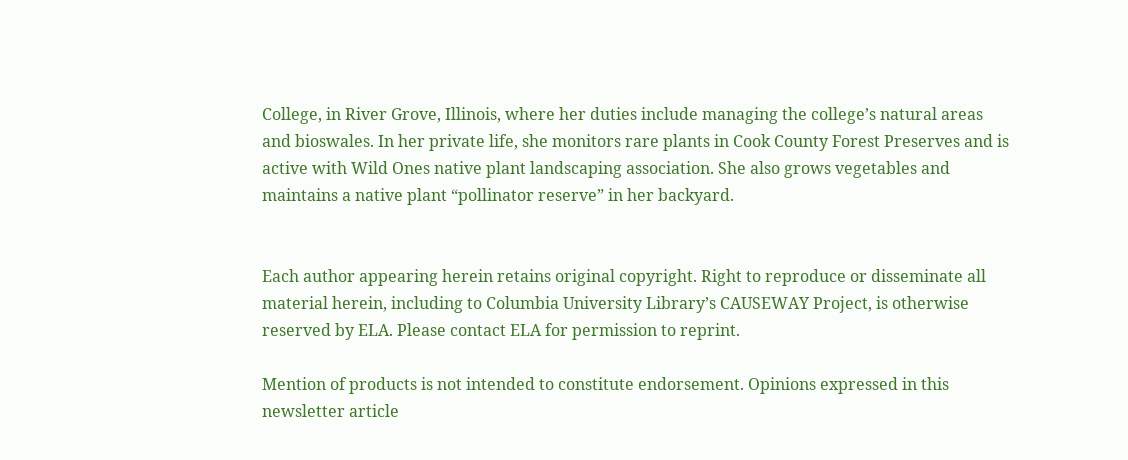College, in River Grove, Illinois, where her duties include managing the college’s natural areas and bioswales. In her private life, she monitors rare plants in Cook County Forest Preserves and is active with Wild Ones native plant landscaping association. She also grows vegetables and maintains a native plant “pollinator reserve” in her backyard.


Each author appearing herein retains original copyright. Right to reproduce or disseminate all material herein, including to Columbia University Library’s CAUSEWAY Project, is otherwise reserved by ELA. Please contact ELA for permission to reprint.

Mention of products is not intended to constitute endorsement. Opinions expressed in this newsletter article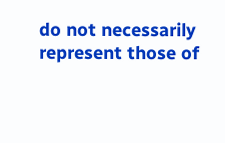do not necessarily represent those of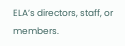ELA’s directors, staff, or members.